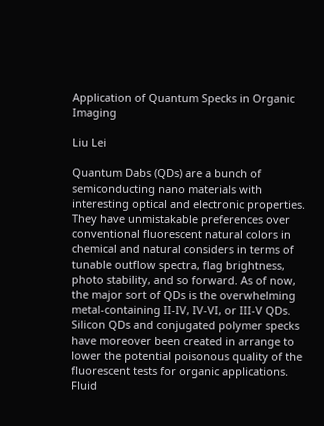Application of Quantum Specks in Organic Imaging

Liu Lei

Quantum Dabs (QDs) are a bunch of semiconducting nano materials with interesting optical and electronic properties. They have unmistakable preferences over conventional fluorescent natural colors in chemical and natural considers in terms of tunable outflow spectra, flag brightness, photo stability, and so forward. As of now, the major sort of QDs is the overwhelming metal-containing II-IV, IV-VI, or III-V QDs. Silicon QDs and conjugated polymer specks have moreover been created in arrange to lower the potential poisonous quality of the fluorescent tests for organic applications. Fluid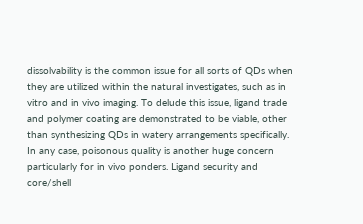dissolvability is the common issue for all sorts of QDs when they are utilized within the natural investigates, such as in vitro and in vivo imaging. To delude this issue, ligand trade and polymer coating are demonstrated to be viable, other than synthesizing QDs in watery arrangements specifically. In any case, poisonous quality is another huge concern particularly for in vivo ponders. Ligand security and core/shell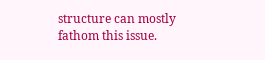structure can mostly fathom this issue.